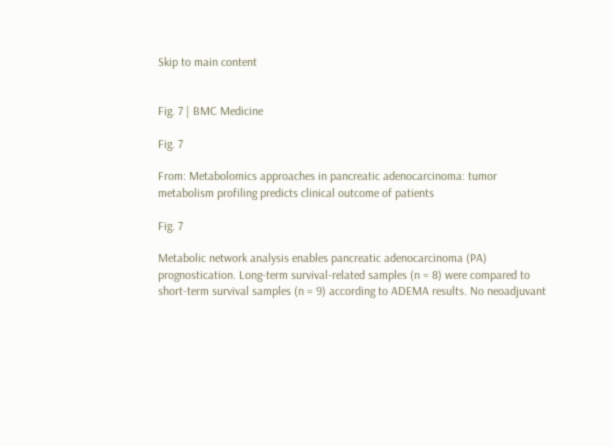Skip to main content


Fig. 7 | BMC Medicine

Fig. 7

From: Metabolomics approaches in pancreatic adenocarcinoma: tumor metabolism profiling predicts clinical outcome of patients

Fig. 7

Metabolic network analysis enables pancreatic adenocarcinoma (PA) prognostication. Long-term survival-related samples (n = 8) were compared to short-term survival samples (n = 9) according to ADEMA results. No neoadjuvant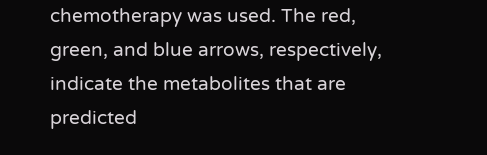chemotherapy was used. The red, green, and blue arrows, respectively, indicate the metabolites that are predicted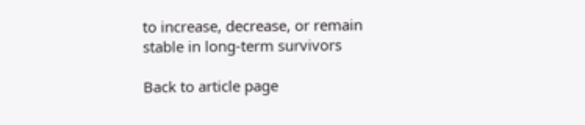to increase, decrease, or remain stable in long-term survivors

Back to article page